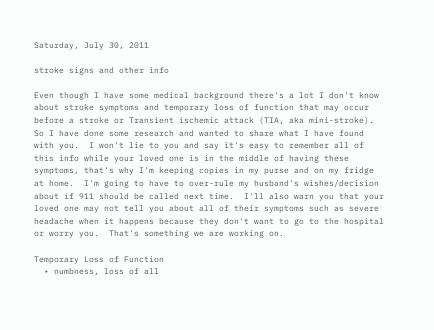Saturday, July 30, 2011

stroke signs and other info

Even though I have some medical background there's a lot I don't know about stroke symptoms and temporary loss of function that may occur before a stroke or Transient ischemic attack (TIA, aka mini-stroke).  So I have done some research and wanted to share what I have found with you.  I won't lie to you and say it's easy to remember all of this info while your loved one is in the middle of having these symptoms, that's why I'm keeping copies in my purse and on my fridge at home.  I'm going to have to over-rule my husband's wishes/decision about if 911 should be called next time.  I'll also warn you that your loved one may not tell you about all of their symptoms such as severe headache when it happens because they don't want to go to the hospital or worry you.  That's something we are working on.

Temporary Loss of Function
  • numbness, loss of all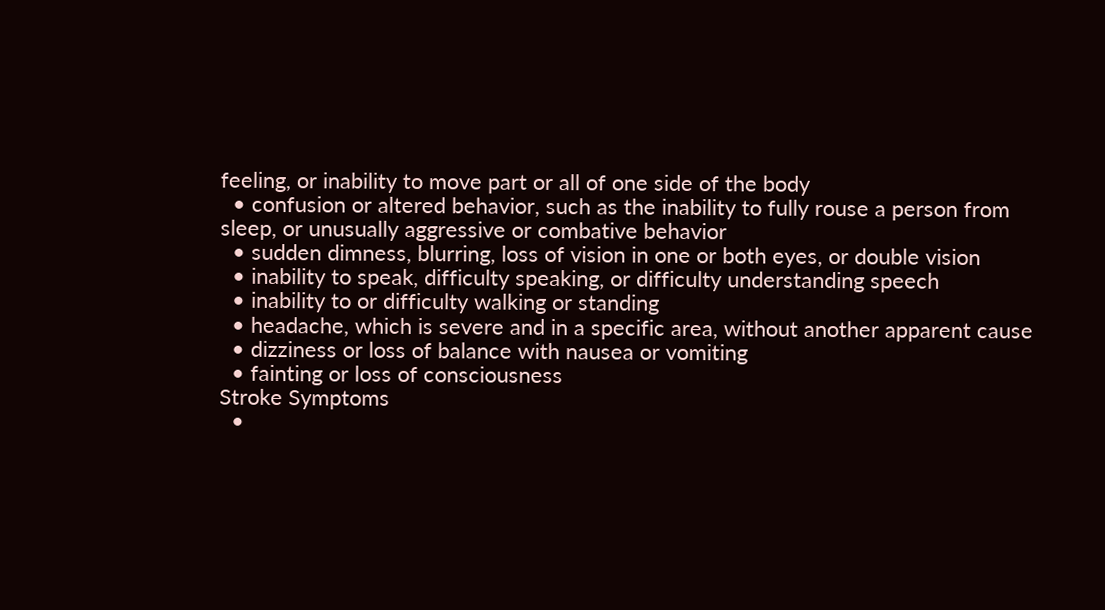feeling, or inability to move part or all of one side of the body
  • confusion or altered behavior, such as the inability to fully rouse a person from sleep, or unusually aggressive or combative behavior
  • sudden dimness, blurring, loss of vision in one or both eyes, or double vision
  • inability to speak, difficulty speaking, or difficulty understanding speech
  • inability to or difficulty walking or standing
  • headache, which is severe and in a specific area, without another apparent cause
  • dizziness or loss of balance with nausea or vomiting
  • fainting or loss of consciousness
Stroke Symptoms
  •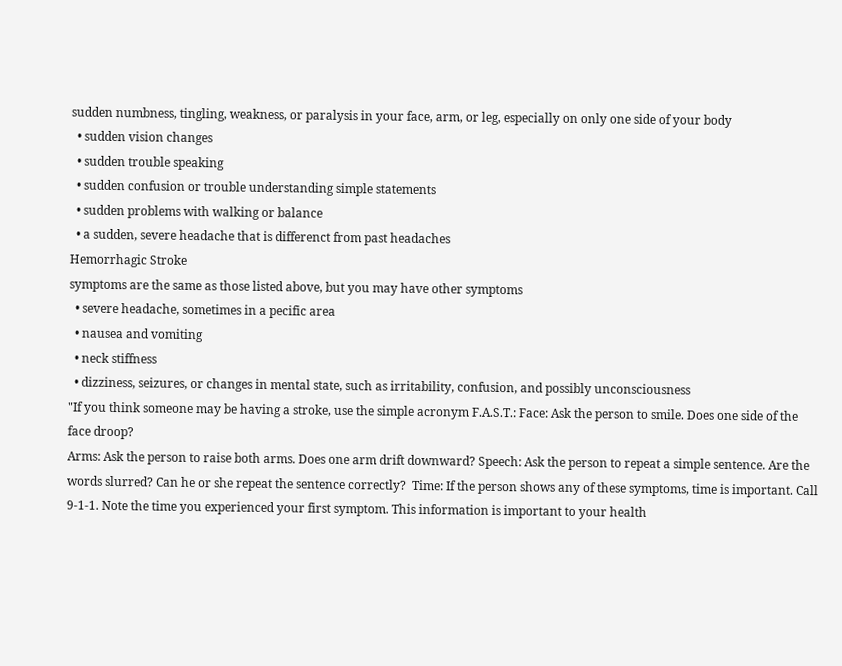sudden numbness, tingling, weakness, or paralysis in your face, arm, or leg, especially on only one side of your body
  • sudden vision changes
  • sudden trouble speaking
  • sudden confusion or trouble understanding simple statements
  • sudden problems with walking or balance
  • a sudden, severe headache that is differenct from past headaches
Hemorrhagic Stroke
symptoms are the same as those listed above, but you may have other symptoms
  • severe headache, sometimes in a pecific area
  • nausea and vomiting
  • neck stiffness
  • dizziness, seizures, or changes in mental state, such as irritability, confusion, and possibly unconsciousness
"If you think someone may be having a stroke, use the simple acronym F.A.S.T.: Face: Ask the person to smile. Does one side of the face droop?
Arms: Ask the person to raise both arms. Does one arm drift downward? Speech: Ask the person to repeat a simple sentence. Are the words slurred? Can he or she repeat the sentence correctly?  Time: If the person shows any of these symptoms, time is important. Call 9-1-1. Note the time you experienced your first symptom. This information is important to your health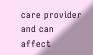care provider and can affect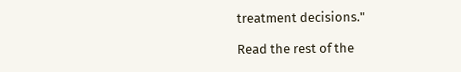treatment decisions."

Read the rest of the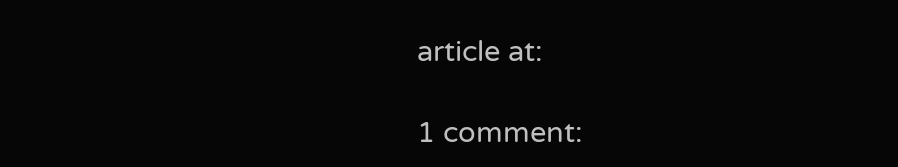article at:

1 comment: